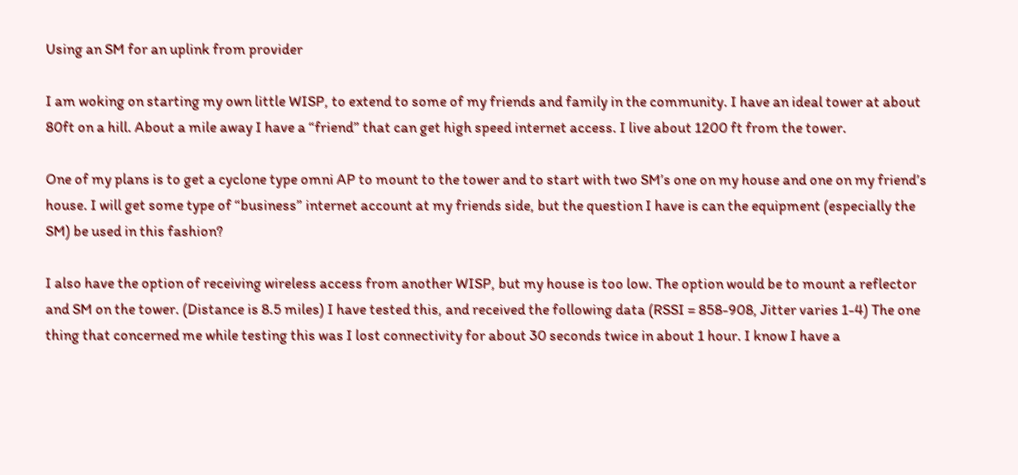Using an SM for an uplink from provider

I am woking on starting my own little WISP, to extend to some of my friends and family in the community. I have an ideal tower at about 80ft on a hill. About a mile away I have a “friend” that can get high speed internet access. I live about 1200 ft from the tower.

One of my plans is to get a cyclone type omni AP to mount to the tower and to start with two SM’s one on my house and one on my friend’s house. I will get some type of “business” internet account at my friends side, but the question I have is can the equipment (especially the SM) be used in this fashion?

I also have the option of receiving wireless access from another WISP, but my house is too low. The option would be to mount a reflector and SM on the tower. (Distance is 8.5 miles) I have tested this, and received the following data (RSSI = 858-908, Jitter varies 1-4) The one thing that concerned me while testing this was I lost connectivity for about 30 seconds twice in about 1 hour. I know I have a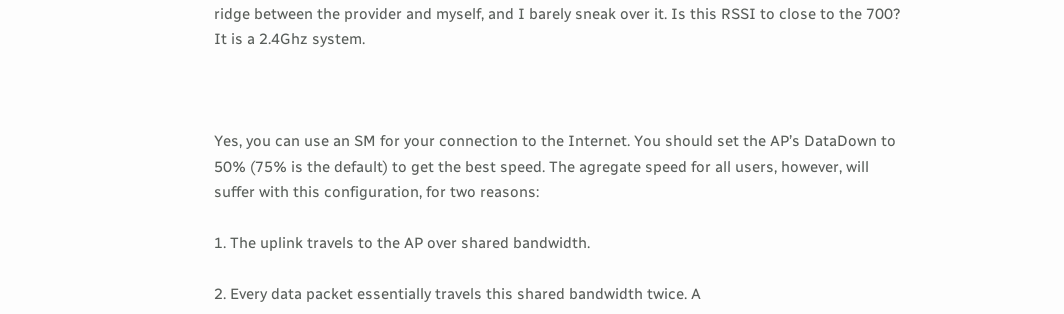ridge between the provider and myself, and I barely sneak over it. Is this RSSI to close to the 700? It is a 2.4Ghz system.



Yes, you can use an SM for your connection to the Internet. You should set the AP’s DataDown to 50% (75% is the default) to get the best speed. The agregate speed for all users, however, will suffer with this configuration, for two reasons:

1. The uplink travels to the AP over shared bandwidth.

2. Every data packet essentially travels this shared bandwidth twice. A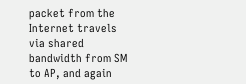packet from the Internet travels via shared bandwidth from SM to AP, and again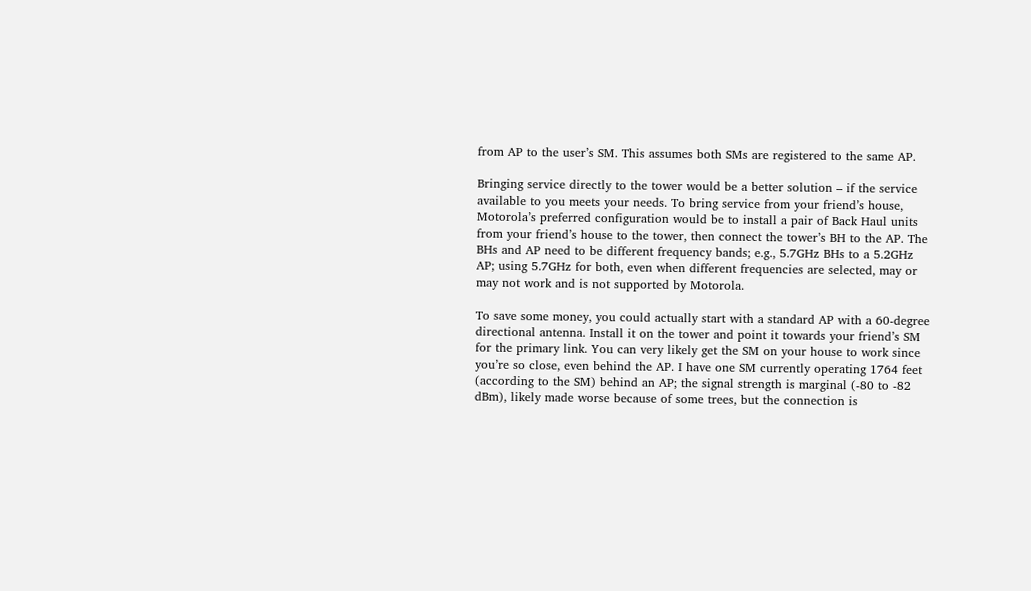from AP to the user’s SM. This assumes both SMs are registered to the same AP.

Bringing service directly to the tower would be a better solution – if the service available to you meets your needs. To bring service from your friend’s house, Motorola’s preferred configuration would be to install a pair of Back Haul units from your friend’s house to the tower, then connect the tower’s BH to the AP. The BHs and AP need to be different frequency bands; e.g., 5.7GHz BHs to a 5.2GHz AP; using 5.7GHz for both, even when different frequencies are selected, may or may not work and is not supported by Motorola.

To save some money, you could actually start with a standard AP with a 60-degree directional antenna. Install it on the tower and point it towards your friend’s SM for the primary link. You can very likely get the SM on your house to work since you’re so close, even behind the AP. I have one SM currently operating 1764 feet (according to the SM) behind an AP; the signal strength is marginal (-80 to -82 dBm), likely made worse because of some trees, but the connection is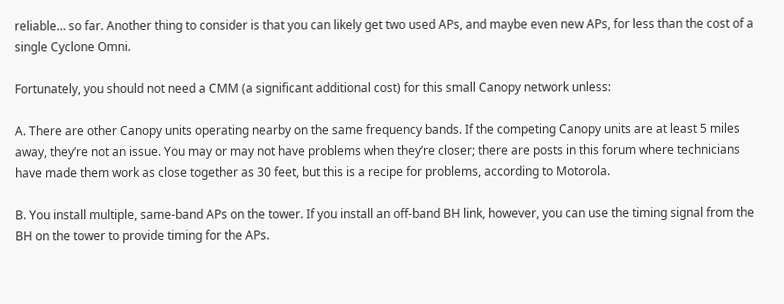reliable… so far. Another thing to consider is that you can likely get two used APs, and maybe even new APs, for less than the cost of a single Cyclone Omni.

Fortunately, you should not need a CMM (a significant additional cost) for this small Canopy network unless:

A. There are other Canopy units operating nearby on the same frequency bands. If the competing Canopy units are at least 5 miles away, they’re not an issue. You may or may not have problems when they’re closer; there are posts in this forum where technicians have made them work as close together as 30 feet, but this is a recipe for problems, according to Motorola.

B. You install multiple, same-band APs on the tower. If you install an off-band BH link, however, you can use the timing signal from the BH on the tower to provide timing for the APs.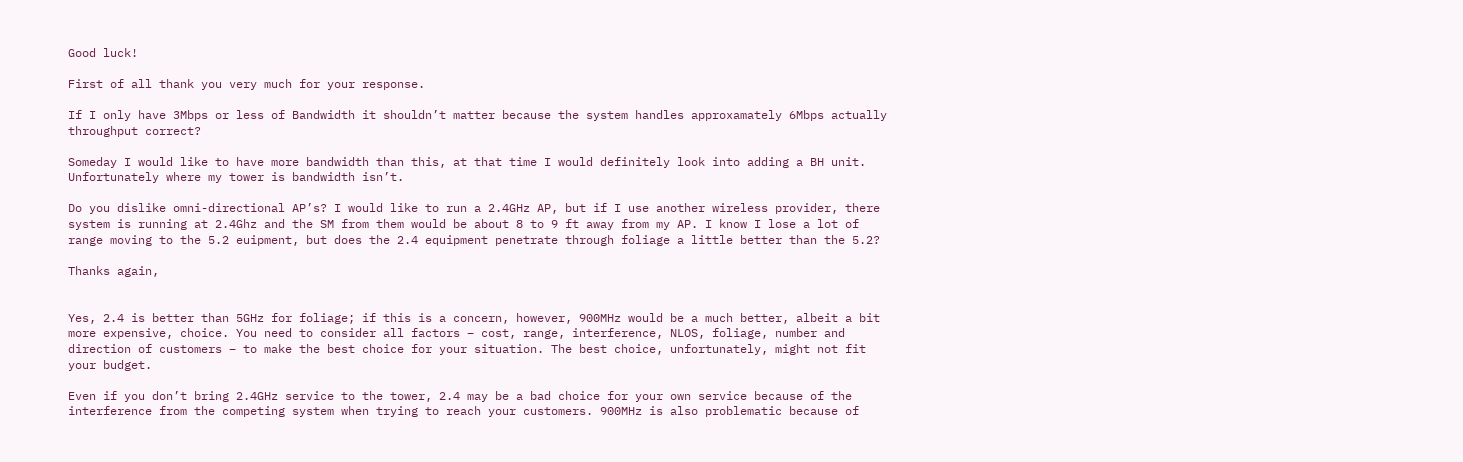Good luck!

First of all thank you very much for your response.

If I only have 3Mbps or less of Bandwidth it shouldn’t matter because the system handles approxamately 6Mbps actually throughput correct?

Someday I would like to have more bandwidth than this, at that time I would definitely look into adding a BH unit. Unfortunately where my tower is bandwidth isn’t.

Do you dislike omni-directional AP’s? I would like to run a 2.4GHz AP, but if I use another wireless provider, there system is running at 2.4Ghz and the SM from them would be about 8 to 9 ft away from my AP. I know I lose a lot of range moving to the 5.2 euipment, but does the 2.4 equipment penetrate through foliage a little better than the 5.2?

Thanks again,


Yes, 2.4 is better than 5GHz for foliage; if this is a concern, however, 900MHz would be a much better, albeit a bit more expensive, choice. You need to consider all factors – cost, range, interference, NLOS, foliage, number and direction of customers – to make the best choice for your situation. The best choice, unfortunately, might not fit your budget.

Even if you don’t bring 2.4GHz service to the tower, 2.4 may be a bad choice for your own service because of the interference from the competing system when trying to reach your customers. 900MHz is also problematic because of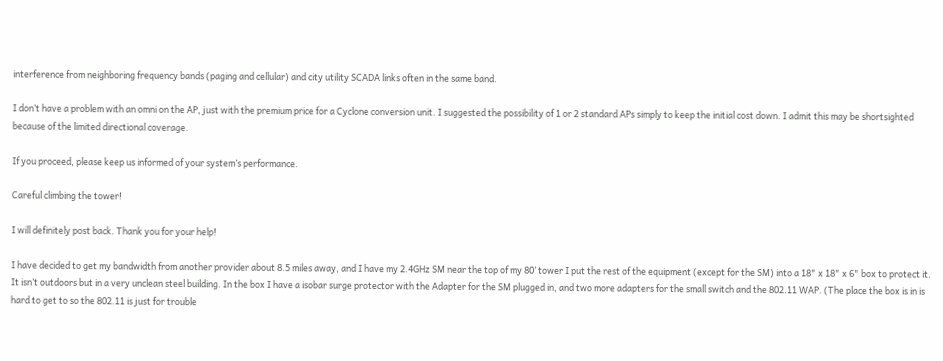interference from neighboring frequency bands (paging and cellular) and city utility SCADA links often in the same band.

I don’t have a problem with an omni on the AP, just with the premium price for a Cyclone conversion unit. I suggested the possibility of 1 or 2 standard APs simply to keep the initial cost down. I admit this may be shortsighted because of the limited directional coverage.

If you proceed, please keep us informed of your system’s performance.

Careful climbing the tower!

I will definitely post back. Thank you for your help!

I have decided to get my bandwidth from another provider about 8.5 miles away, and I have my 2.4GHz SM near the top of my 80’ tower I put the rest of the equipment (except for the SM) into a 18" x 18" x 6" box to protect it. It isn’t outdoors but in a very unclean steel building. In the box I have a isobar surge protector with the Adapter for the SM plugged in, and two more adapters for the small switch and the 802.11 WAP. (The place the box is in is hard to get to so the 802.11 is just for trouble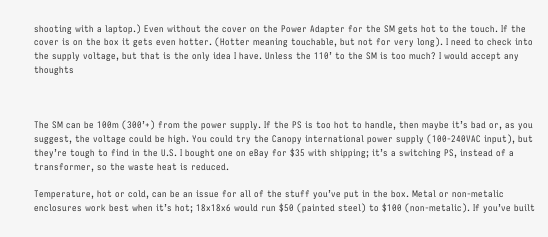shooting with a laptop.) Even without the cover on the Power Adapter for the SM gets hot to the touch. If the cover is on the box it gets even hotter. (Hotter meaning touchable, but not for very long). I need to check into the supply voltage, but that is the only idea I have. Unless the 110’ to the SM is too much? I would accept any thoughts



The SM can be 100m (300’+) from the power supply. If the PS is too hot to handle, then maybe it’s bad or, as you suggest, the voltage could be high. You could try the Canopy international power supply (100-240VAC input), but they’re tough to find in the U.S. I bought one on eBay for $35 with shipping; it’s a switching PS, instead of a transformer, so the waste heat is reduced.

Temperature, hot or cold, can be an issue for all of the stuff you’ve put in the box. Metal or non-metalic enclosures work best when it’s hot; 18x18x6 would run $50 (painted steel) to $100 (non-metalic). If you’ve built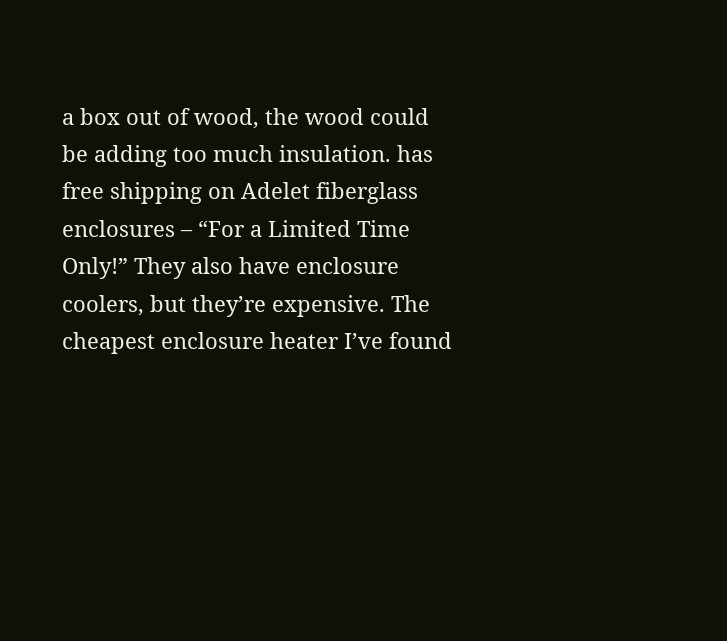a box out of wood, the wood could be adding too much insulation. has free shipping on Adelet fiberglass enclosures – “For a Limited Time Only!” They also have enclosure coolers, but they’re expensive. The cheapest enclosure heater I’ve found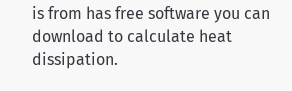is from has free software you can download to calculate heat dissipation.